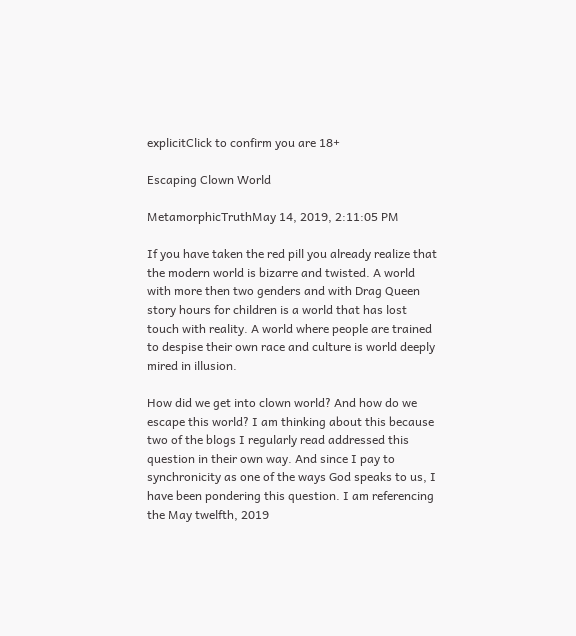explicitClick to confirm you are 18+

Escaping Clown World

MetamorphicTruthMay 14, 2019, 2:11:05 PM

If you have taken the red pill you already realize that the modern world is bizarre and twisted. A world with more then two genders and with Drag Queen story hours for children is a world that has lost touch with reality. A world where people are trained to despise their own race and culture is world deeply mired in illusion.

How did we get into clown world? And how do we escape this world? I am thinking about this because two of the blogs I regularly read addressed this question in their own way. And since I pay to synchronicity as one of the ways God speaks to us, I have been pondering this question. I am referencing the May twelfth, 2019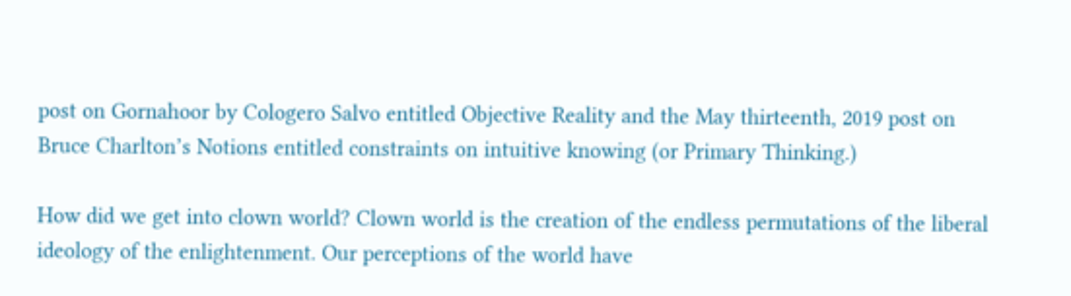post on Gornahoor by Cologero Salvo entitled Objective Reality and the May thirteenth, 2019 post on Bruce Charlton’s Notions entitled constraints on intuitive knowing (or Primary Thinking.)

How did we get into clown world? Clown world is the creation of the endless permutations of the liberal ideology of the enlightenment. Our perceptions of the world have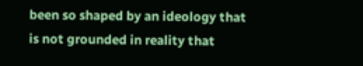been so shaped by an ideology that is not grounded in reality that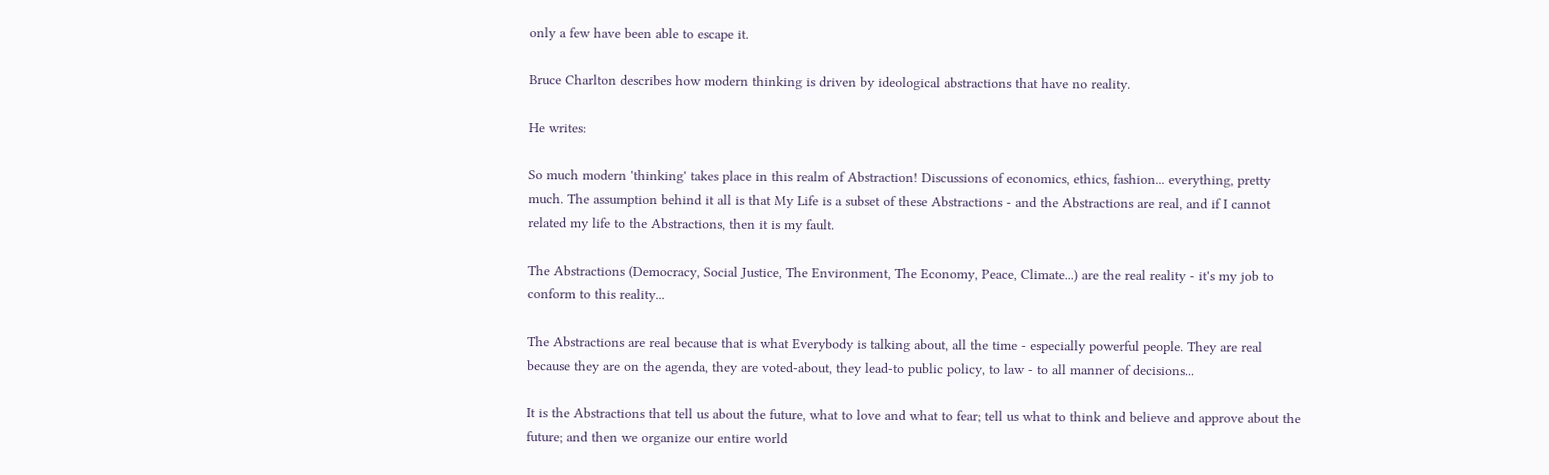only a few have been able to escape it.

Bruce Charlton describes how modern thinking is driven by ideological abstractions that have no reality.

He writes:

So much modern 'thinking' takes place in this realm of Abstraction! Discussions of economics, ethics, fashion... everything, pretty much. The assumption behind it all is that My Life is a subset of these Abstractions - and the Abstractions are real, and if I cannot related my life to the Abstractions, then it is my fault.

The Abstractions (Democracy, Social Justice, The Environment, The Economy, Peace, Climate...) are the real reality - it's my job to conform to this reality...

The Abstractions are real because that is what Everybody is talking about, all the time - especially powerful people. They are real because they are on the agenda, they are voted-about, they lead-to public policy, to law - to all manner of decisions...

It is the Abstractions that tell us about the future, what to love and what to fear; tell us what to think and believe and approve about the future; and then we organize our entire world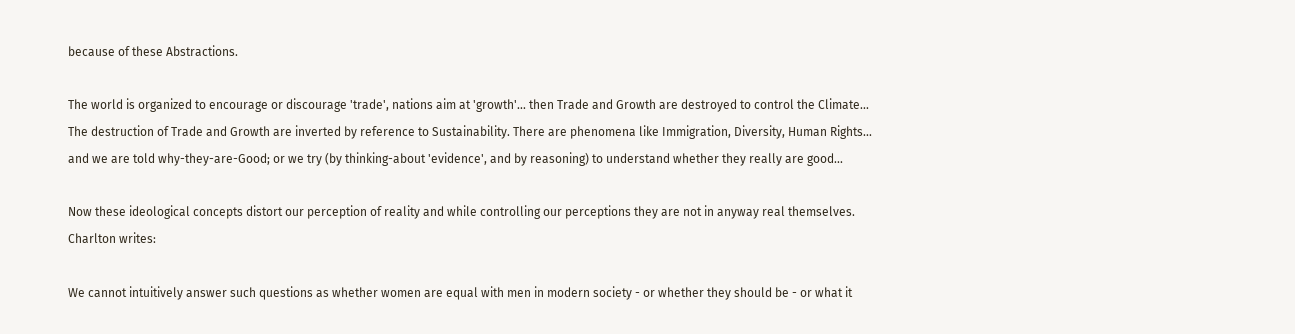because of these Abstractions.

The world is organized to encourage or discourage 'trade', nations aim at 'growth'... then Trade and Growth are destroyed to control the Climate... The destruction of Trade and Growth are inverted by reference to Sustainability. There are phenomena like Immigration, Diversity, Human Rights... and we are told why-they-are-Good; or we try (by thinking-about 'evidence', and by reasoning) to understand whether they really are good...

Now these ideological concepts distort our perception of reality and while controlling our perceptions they are not in anyway real themselves. Charlton writes:

We cannot intuitively answer such questions as whether women are equal with men in modern society - or whether they should be - or what it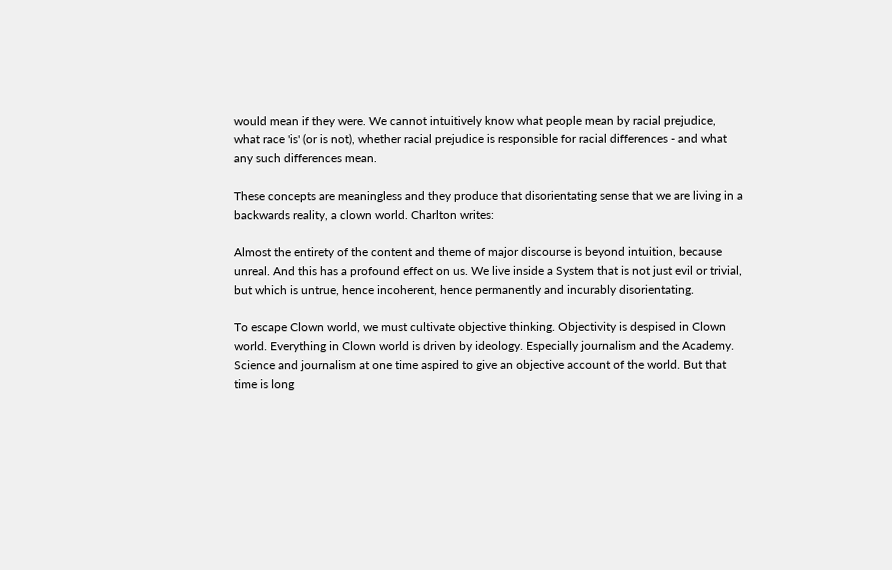would mean if they were. We cannot intuitively know what people mean by racial prejudice, what race 'is' (or is not), whether racial prejudice is responsible for racial differences - and what any such differences mean.

These concepts are meaningless and they produce that disorientating sense that we are living in a backwards reality, a clown world. Charlton writes:

Almost the entirety of the content and theme of major discourse is beyond intuition, because unreal. And this has a profound effect on us. We live inside a System that is not just evil or trivial, but which is untrue, hence incoherent, hence permanently and incurably disorientating.

To escape Clown world, we must cultivate objective thinking. Objectivity is despised in Clown world. Everything in Clown world is driven by ideology. Especially journalism and the Academy. Science and journalism at one time aspired to give an objective account of the world. But that time is long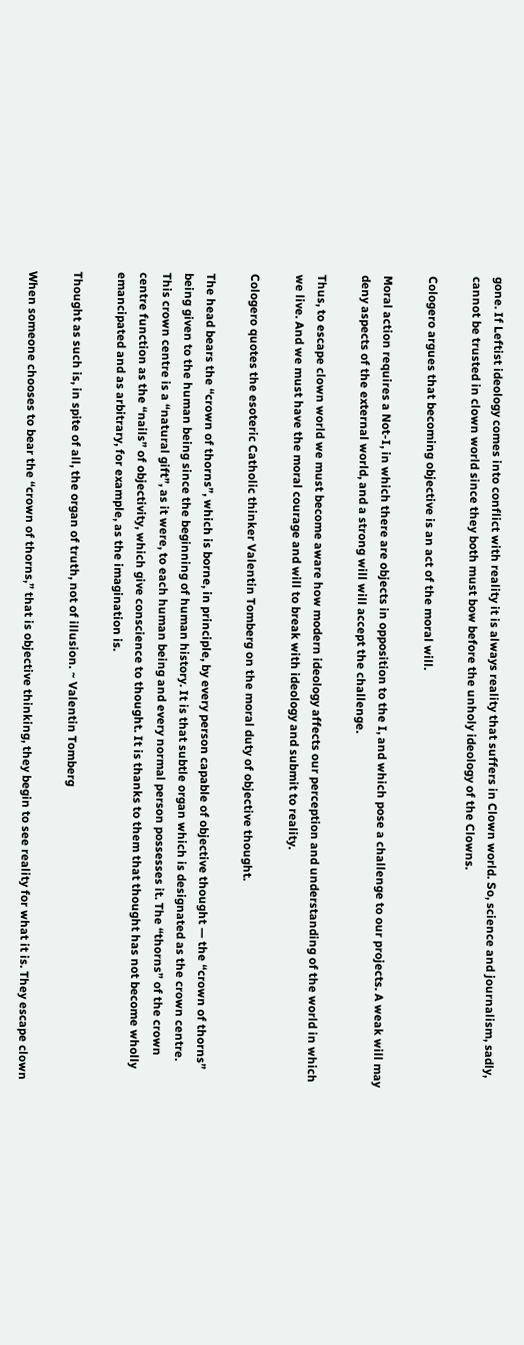gone. If Leftist ideology comes into conflict with reality it is always reality that suffers in Clown world. So, science and journalism, sadly, cannot be trusted in clown world since they both must bow before the unholy ideology of the Clowns.

Cologero argues that becoming objective is an act of the moral will.

Moral action requires a Not-I, in which there are objects in opposition to the I, and which pose a challenge to our projects. A weak will may deny aspects of the external world, and a strong will will accept the challenge.

Thus, to escape clown world we must become aware how modern ideology affects our perception and understanding of the world in which we live. And we must have the moral courage and will to break with ideology and submit to reality.

Cologero quotes the esoteric Catholic thinker Valentin Tomberg on the moral duty of objective thought.

The head bears the “crown of thorns”, which is borne, in principle, by every person capable of objective thought — the “crown of thorns” being given to the human being since the beginning of human history. It is that subtle organ which is designated as the crown centre. This crown centre is a “natural gift”, as it were, to each human being and every normal person possesses it. The “thorns” of the crown centre function as the “nails” of objectivity, which give conscience to thought. It is thanks to them that thought has not become wholly emancipated and as arbitrary, for example, as the imagination is.

Thought as such is, in spite of all, the organ of truth, not of illusion. ~ Valentin Tomberg

When someone chooses to bear the “crown of thorns,” that is objective thinking, they begin to see reality for what it is. They escape clown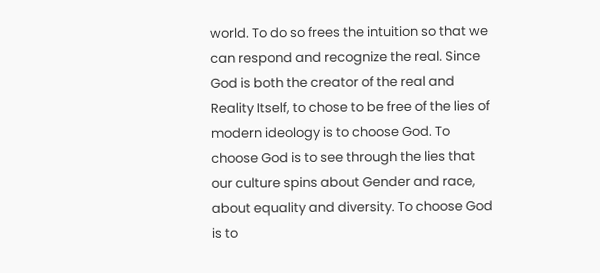world. To do so frees the intuition so that we can respond and recognize the real. Since God is both the creator of the real and Reality Itself, to chose to be free of the lies of modern ideology is to choose God. To choose God is to see through the lies that our culture spins about Gender and race, about equality and diversity. To choose God is to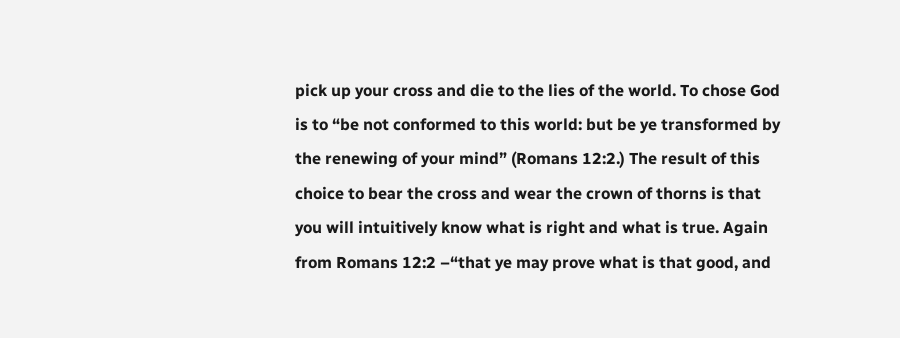pick up your cross and die to the lies of the world. To chose God is to “be not conformed to this world: but be ye transformed by the renewing of your mind” (Romans 12:2.) The result of this choice to bear the cross and wear the crown of thorns is that you will intuitively know what is right and what is true. Again from Romans 12:2 –“that ye may prove what is that good, and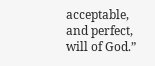acceptable, and perfect, will of God.”